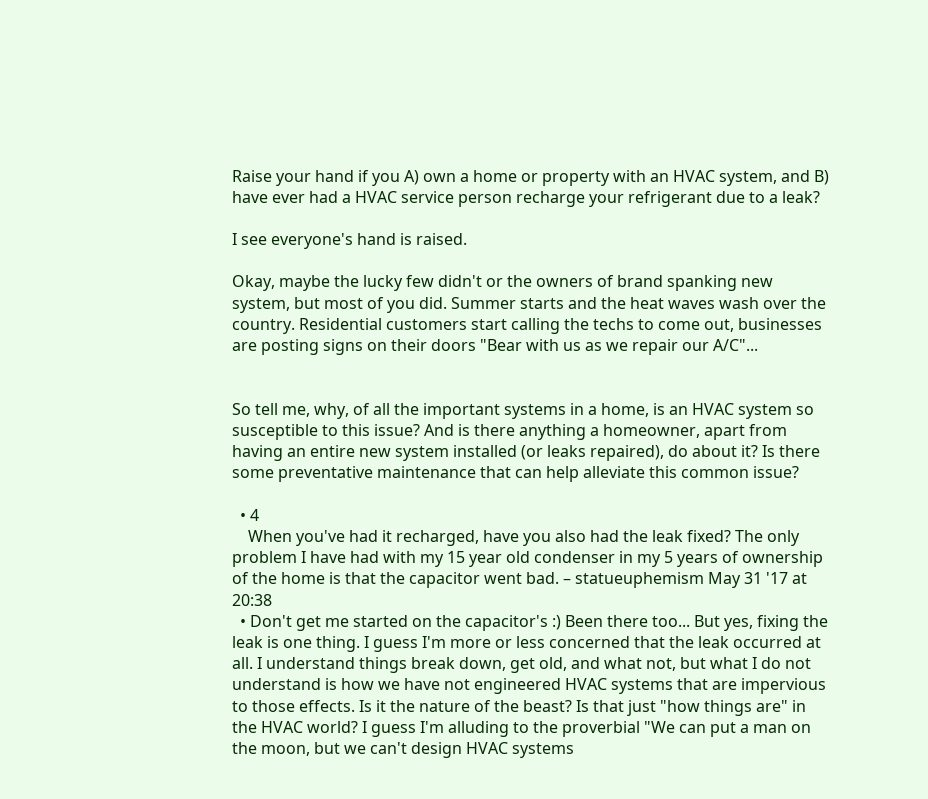Raise your hand if you A) own a home or property with an HVAC system, and B) have ever had a HVAC service person recharge your refrigerant due to a leak?

I see everyone's hand is raised.

Okay, maybe the lucky few didn't or the owners of brand spanking new system, but most of you did. Summer starts and the heat waves wash over the country. Residential customers start calling the techs to come out, businesses are posting signs on their doors "Bear with us as we repair our A/C"...


So tell me, why, of all the important systems in a home, is an HVAC system so susceptible to this issue? And is there anything a homeowner, apart from having an entire new system installed (or leaks repaired), do about it? Is there some preventative maintenance that can help alleviate this common issue?

  • 4
    When you've had it recharged, have you also had the leak fixed? The only problem I have had with my 15 year old condenser in my 5 years of ownership of the home is that the capacitor went bad. – statueuphemism May 31 '17 at 20:38
  • Don't get me started on the capacitor's :) Been there too... But yes, fixing the leak is one thing. I guess I'm more or less concerned that the leak occurred at all. I understand things break down, get old, and what not, but what I do not understand is how we have not engineered HVAC systems that are impervious to those effects. Is it the nature of the beast? Is that just "how things are" in the HVAC world? I guess I'm alluding to the proverbial "We can put a man on the moon, but we can't design HVAC systems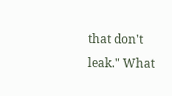that don't leak." What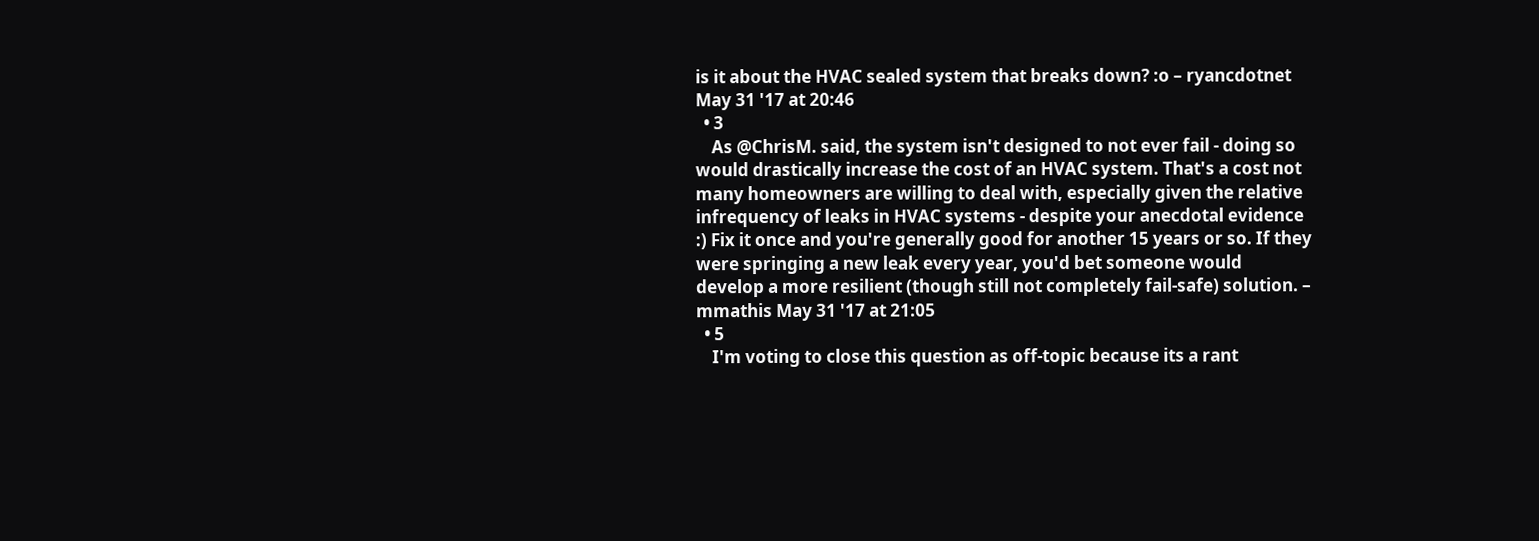is it about the HVAC sealed system that breaks down? :o – ryancdotnet May 31 '17 at 20:46
  • 3
    As @ChrisM. said, the system isn't designed to not ever fail - doing so would drastically increase the cost of an HVAC system. That's a cost not many homeowners are willing to deal with, especially given the relative infrequency of leaks in HVAC systems - despite your anecdotal evidence :) Fix it once and you're generally good for another 15 years or so. If they were springing a new leak every year, you'd bet someone would develop a more resilient (though still not completely fail-safe) solution. – mmathis May 31 '17 at 21:05
  • 5
    I'm voting to close this question as off-topic because its a rant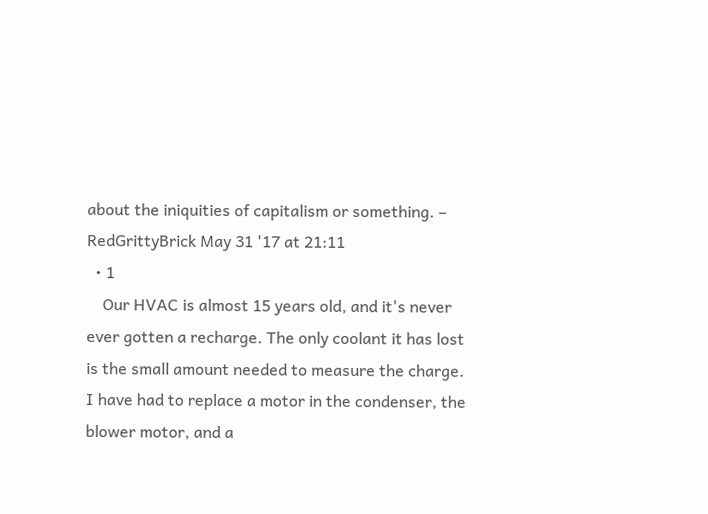about the iniquities of capitalism or something. – RedGrittyBrick May 31 '17 at 21:11
  • 1
    Our HVAC is almost 15 years old, and it's never ever gotten a recharge. The only coolant it has lost is the small amount needed to measure the charge. I have had to replace a motor in the condenser, the blower motor, and a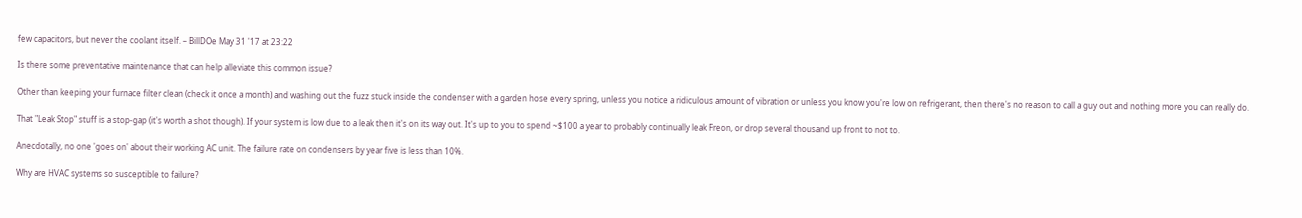few capacitors, but never the coolant itself. – BillDOe May 31 '17 at 23:22

Is there some preventative maintenance that can help alleviate this common issue?

Other than keeping your furnace filter clean (check it once a month) and washing out the fuzz stuck inside the condenser with a garden hose every spring, unless you notice a ridiculous amount of vibration or unless you know you're low on refrigerant, then there's no reason to call a guy out and nothing more you can really do.

That "Leak Stop" stuff is a stop-gap (it's worth a shot though). If your system is low due to a leak then it's on its way out. It's up to you to spend ~$100 a year to probably continually leak Freon, or drop several thousand up front to not to.

Anecdotally, no one 'goes on' about their working AC unit. The failure rate on condensers by year five is less than 10%.

Why are HVAC systems so susceptible to failure?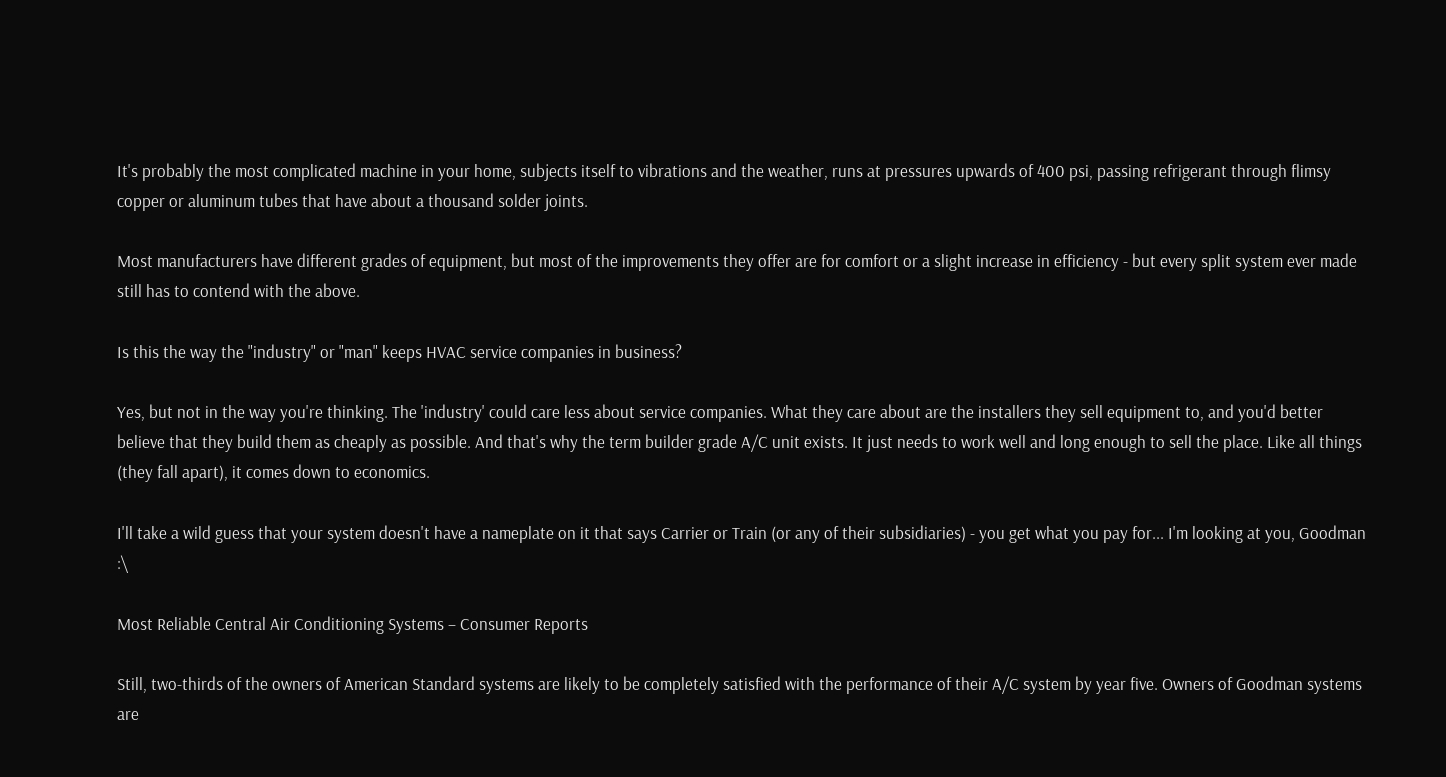It's probably the most complicated machine in your home, subjects itself to vibrations and the weather, runs at pressures upwards of 400 psi, passing refrigerant through flimsy copper or aluminum tubes that have about a thousand solder joints.

Most manufacturers have different grades of equipment, but most of the improvements they offer are for comfort or a slight increase in efficiency - but every split system ever made still has to contend with the above.

Is this the way the "industry" or "man" keeps HVAC service companies in business?

Yes, but not in the way you're thinking. The 'industry' could care less about service companies. What they care about are the installers they sell equipment to, and you'd better believe that they build them as cheaply as possible. And that's why the term builder grade A/C unit exists. It just needs to work well and long enough to sell the place. Like all things (they fall apart), it comes down to economics.

I'll take a wild guess that your system doesn't have a nameplate on it that says Carrier or Train (or any of their subsidiaries) - you get what you pay for... I'm looking at you, Goodman :\

Most Reliable Central Air Conditioning Systems – Consumer Reports

Still, two-thirds of the owners of American Standard systems are likely to be completely satisfied with the performance of their A/C system by year five. Owners of Goodman systems are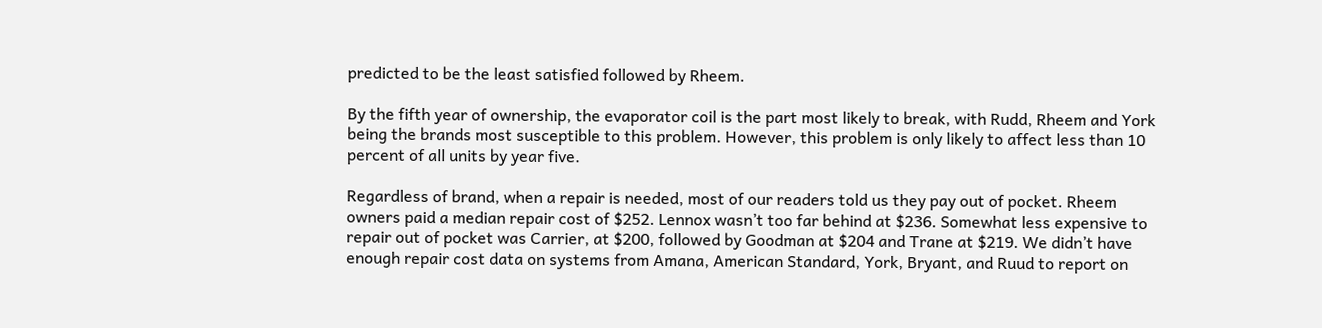predicted to be the least satisfied followed by Rheem.

By the fifth year of ownership, the evaporator coil is the part most likely to break, with Rudd, Rheem and York being the brands most susceptible to this problem. However, this problem is only likely to affect less than 10 percent of all units by year five.

Regardless of brand, when a repair is needed, most of our readers told us they pay out of pocket. Rheem owners paid a median repair cost of $252. Lennox wasn’t too far behind at $236. Somewhat less expensive to repair out of pocket was Carrier, at $200, followed by Goodman at $204 and Trane at $219. We didn’t have enough repair cost data on systems from Amana, American Standard, York, Bryant, and Ruud to report on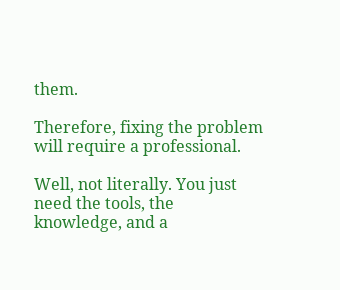them.

Therefore, fixing the problem will require a professional.

Well, not literally. You just need the tools, the knowledge, and a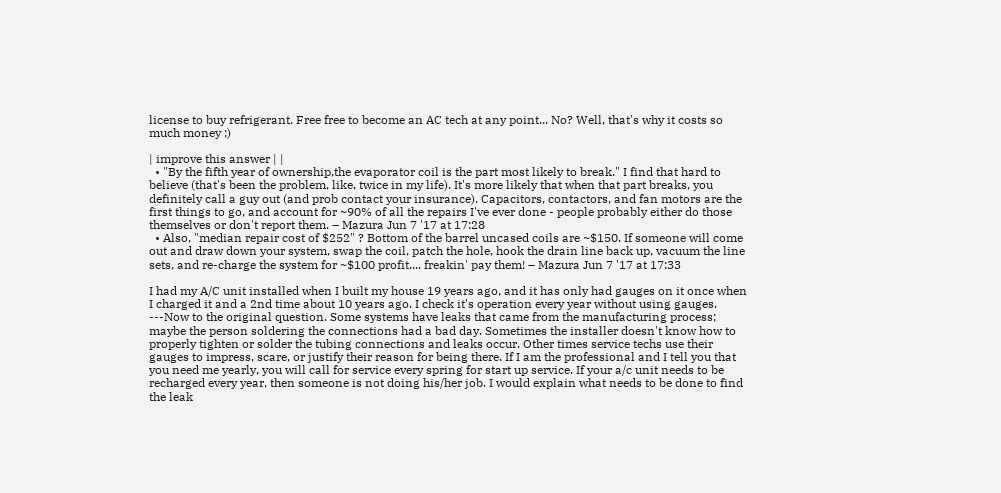license to buy refrigerant. Free free to become an AC tech at any point... No? Well, that's why it costs so much money ;)

| improve this answer | |
  • "By the fifth year of ownership,the evaporator coil is the part most likely to break." I find that hard to believe (that's been the problem, like, twice in my life). It's more likely that when that part breaks, you definitely call a guy out (and prob contact your insurance). Capacitors, contactors, and fan motors are the first things to go, and account for ~90% of all the repairs I've ever done - people probably either do those themselves or don't report them. – Mazura Jun 7 '17 at 17:28
  • Also, "median repair cost of $252" ? Bottom of the barrel uncased coils are ~$150. If someone will come out and draw down your system, swap the coil, patch the hole, hook the drain line back up, vacuum the line sets, and re-charge the system for ~$100 profit.... freakin' pay them! – Mazura Jun 7 '17 at 17:33

I had my A/C unit installed when I built my house 19 years ago, and it has only had gauges on it once when I charged it and a 2nd time about 10 years ago. I check it's operation every year without using gauges. ---Now to the original question. Some systems have leaks that came from the manufacturing process; maybe the person soldering the connections had a bad day. Sometimes the installer doesn't know how to properly tighten or solder the tubing connections and leaks occur. Other times service techs use their gauges to impress, scare, or justify their reason for being there. If I am the professional and I tell you that you need me yearly, you will call for service every spring for start up service. If your a/c unit needs to be recharged every year, then someone is not doing his/her job. I would explain what needs to be done to find the leak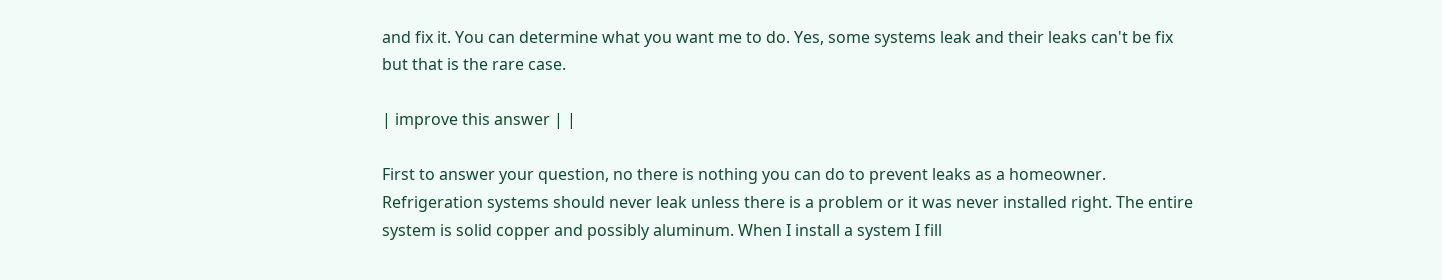and fix it. You can determine what you want me to do. Yes, some systems leak and their leaks can't be fix but that is the rare case.

| improve this answer | |

First to answer your question, no there is nothing you can do to prevent leaks as a homeowner. Refrigeration systems should never leak unless there is a problem or it was never installed right. The entire system is solid copper and possibly aluminum. When I install a system I fill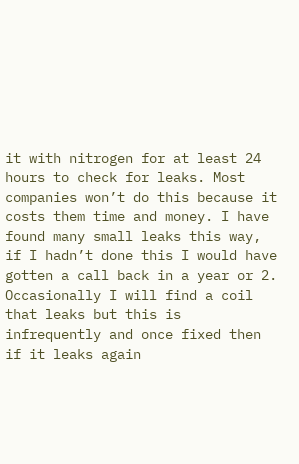it with nitrogen for at least 24 hours to check for leaks. Most companies won’t do this because it costs them time and money. I have found many small leaks this way, if I hadn’t done this I would have gotten a call back in a year or 2. Occasionally I will find a coil that leaks but this is infrequently and once fixed then if it leaks again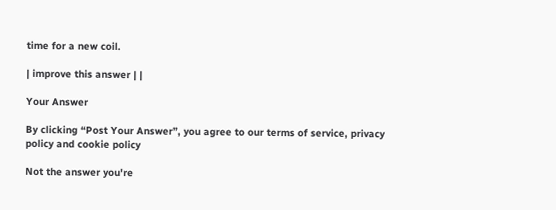time for a new coil.

| improve this answer | |

Your Answer

By clicking “Post Your Answer”, you agree to our terms of service, privacy policy and cookie policy

Not the answer you're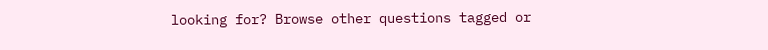looking for? Browse other questions tagged or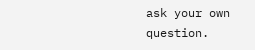ask your own question.